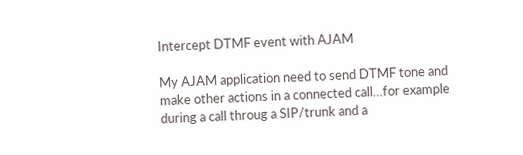Intercept DTMF event with AJAM

My AJAM application need to send DTMF tone and make other actions in a connected call…for example during a call throug a SIP/trunk and a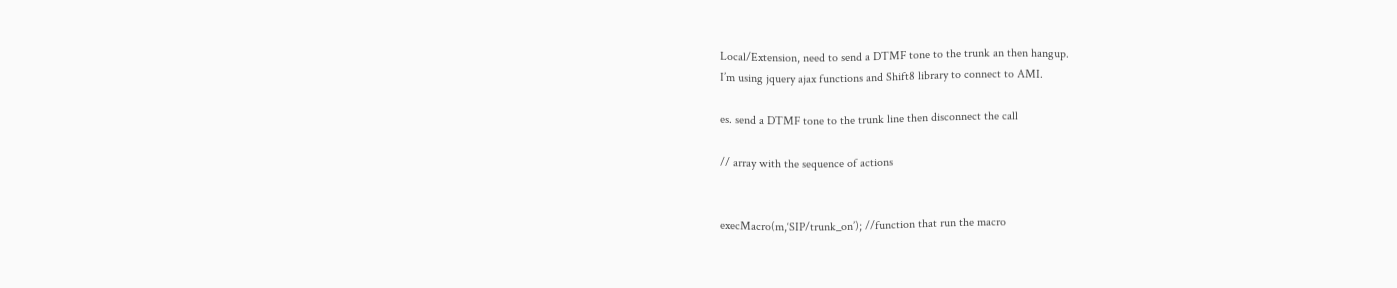Local/Extension, need to send a DTMF tone to the trunk an then hangup.
I’m using jquery ajax functions and Shift8 library to connect to AMI.

es. send a DTMF tone to the trunk line then disconnect the call

// array with the sequence of actions


execMacro(m,‘SIP/trunk_on’); //function that run the macro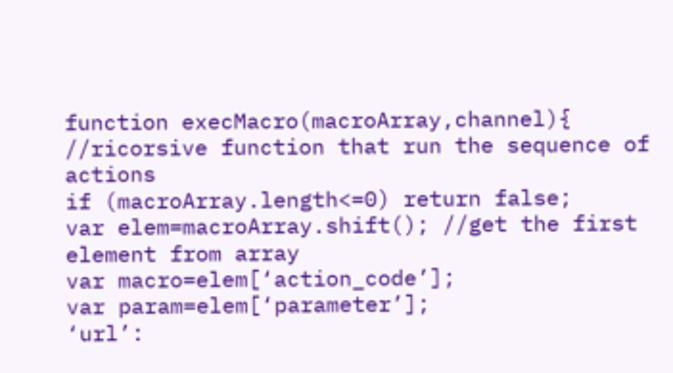function execMacro(macroArray,channel){
//ricorsive function that run the sequence of actions
if (macroArray.length<=0) return false;
var elem=macroArray.shift(); //get the first element from array
var macro=elem[‘action_code’];
var param=elem[‘parameter’];
‘url’: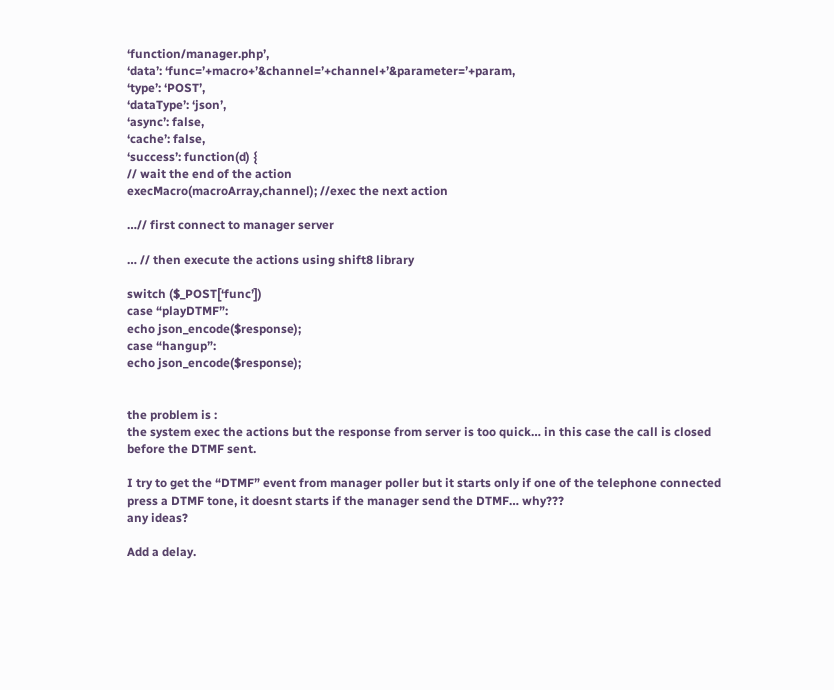‘function/manager.php’,
‘data’: ‘func=’+macro+’&channel=’+channel+’&parameter=’+param,
‘type’: ‘POST’,
‘dataType’: ‘json’,
‘async’: false,
‘cache’: false,
‘success’: function(d) {
// wait the end of the action
execMacro(macroArray,channel); //exec the next action

…// first connect to manager server

… // then execute the actions using shift8 library

switch ($_POST[‘func’])
case “playDTMF”:
echo json_encode($response);
case “hangup”:
echo json_encode($response);


the problem is :
the system exec the actions but the response from server is too quick… in this case the call is closed before the DTMF sent.

I try to get the “DTMF” event from manager poller but it starts only if one of the telephone connected press a DTMF tone, it doesnt starts if the manager send the DTMF… why???
any ideas?

Add a delay.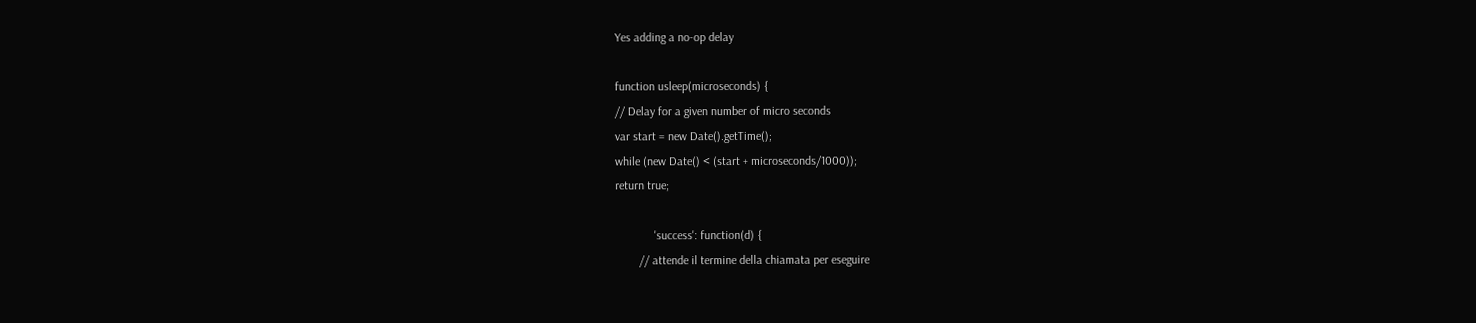Yes adding a no-op delay

function usleep(microseconds) {
// Delay for a given number of micro seconds
var start = new Date().getTime();
while (new Date() < (start + microseconds/1000));
return true;

             'success': function(d) {
        // attende il termine della chiamata per eseguire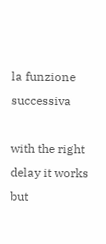la funzione successiva

with the right delay it works but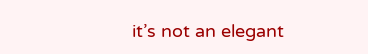it’s not an elegant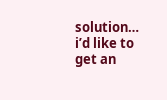solution… i’d like to get an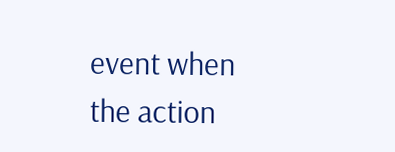event when the action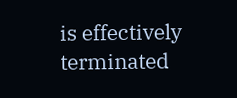is effectively terminated